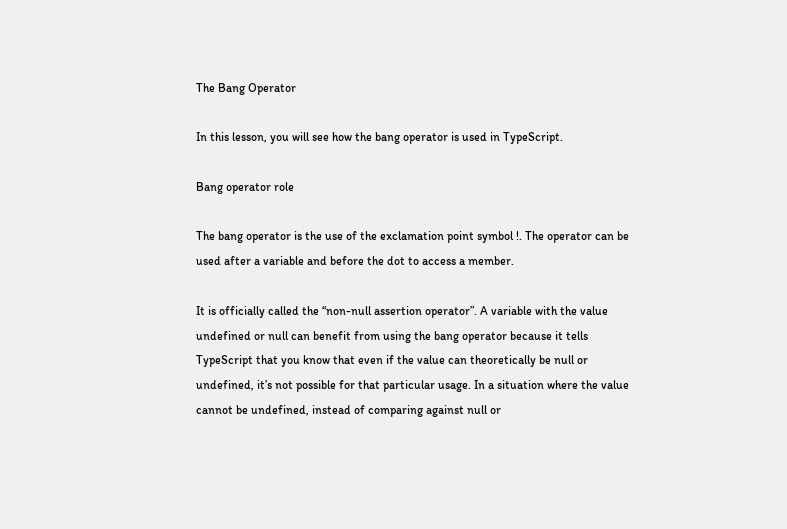The Bang Operator

In this lesson, you will see how the bang operator is used in TypeScript.

Bang operator role

The bang operator is the use of the exclamation point symbol !. The operator can be used after a variable and before the dot to access a member.

It is officially called the “non-null assertion operator”. A variable with the value undefined or null can benefit from using the bang operator because it tells TypeScript that you know that even if the value can theoretically be null or undefined, it’s not possible for that particular usage. In a situation where the value cannot be undefined, instead of comparing against null or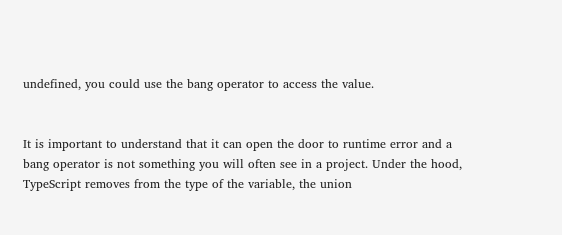undefined, you could use the bang operator to access the value.


It is important to understand that it can open the door to runtime error and a bang operator is not something you will often see in a project. Under the hood, TypeScript removes from the type of the variable, the union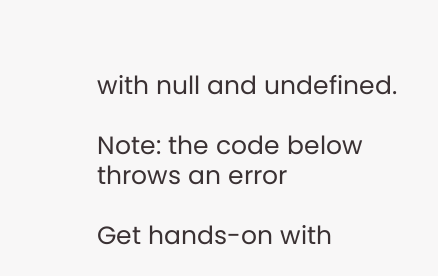with null and undefined.

Note: the code below throws an error

Get hands-on with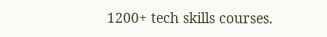1200+ tech skills courses.